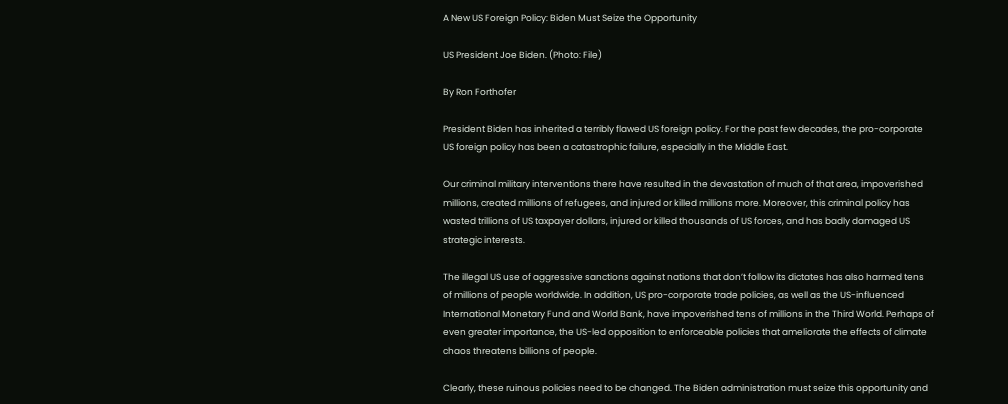A New US Foreign Policy: Biden Must Seize the Opportunity

US President Joe Biden. (Photo: File)

By Ron Forthofer

President Biden has inherited a terribly flawed US foreign policy. For the past few decades, the pro-corporate US foreign policy has been a catastrophic failure, especially in the Middle East.

Our criminal military interventions there have resulted in the devastation of much of that area, impoverished millions, created millions of refugees, and injured or killed millions more. Moreover, this criminal policy has wasted trillions of US taxpayer dollars, injured or killed thousands of US forces, and has badly damaged US strategic interests.

The illegal US use of aggressive sanctions against nations that don’t follow its dictates has also harmed tens of millions of people worldwide. In addition, US pro-corporate trade policies, as well as the US-influenced International Monetary Fund and World Bank, have impoverished tens of millions in the Third World. Perhaps of even greater importance, the US-led opposition to enforceable policies that ameliorate the effects of climate chaos threatens billions of people.

Clearly, these ruinous policies need to be changed. The Biden administration must seize this opportunity and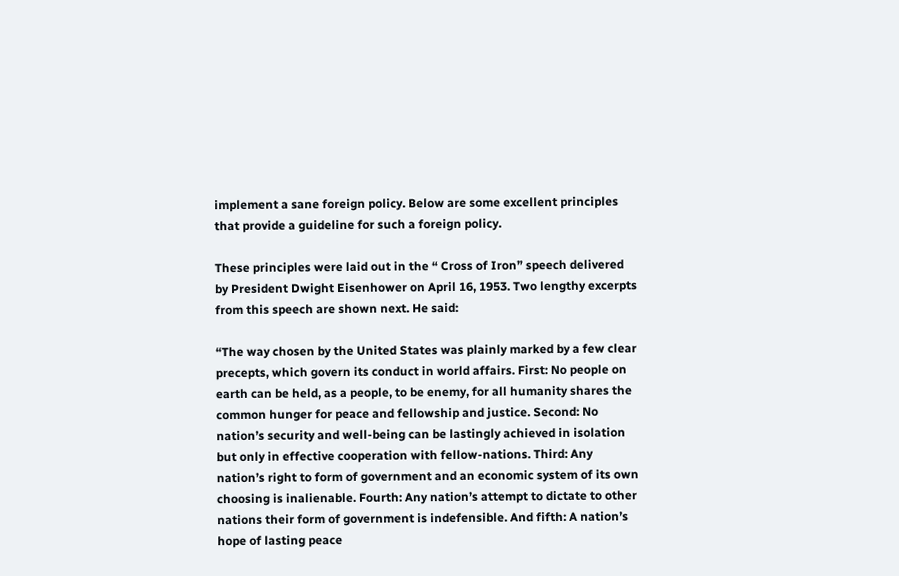implement a sane foreign policy. Below are some excellent principles that provide a guideline for such a foreign policy.

These principles were laid out in the “ Cross of Iron” speech delivered by President Dwight Eisenhower on April 16, 1953. Two lengthy excerpts from this speech are shown next. He said:

“The way chosen by the United States was plainly marked by a few clear precepts, which govern its conduct in world affairs. First: No people on earth can be held, as a people, to be enemy, for all humanity shares the common hunger for peace and fellowship and justice. Second: No nation’s security and well-being can be lastingly achieved in isolation but only in effective cooperation with fellow-nations. Third: Any nation’s right to form of government and an economic system of its own choosing is inalienable. Fourth: Any nation’s attempt to dictate to other nations their form of government is indefensible. And fifth: A nation’s hope of lasting peace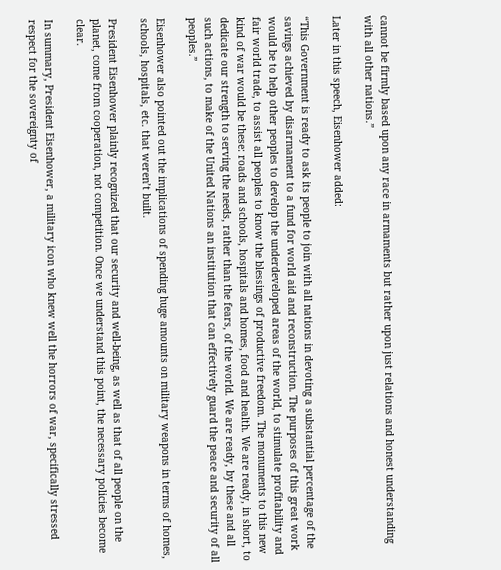cannot be firmly based upon any race in armaments but rather upon just relations and honest understanding with all other nations.”

Later in this speech, Eisenhower added:

“This Government is ready to ask its people to join with all nations in devoting a substantial percentage of the savings achieved by disarmament to a fund for world aid and reconstruction. The purposes of this great work would be to help other peoples to develop the underdeveloped areas of the world, to stimulate profitability and fair world trade, to assist all peoples to know the blessings of productive freedom. The monuments to this new kind of war would be these: roads and schools, hospitals and homes, food and health. We are ready, in short, to dedicate our strength to serving the needs, rather than the fears, of the world. We are ready, by these and all such actions, to make of the United Nations an institution that can effectively guard the peace and security of all peoples.”

Eisenhower also pointed out the implications of spending huge amounts on military weapons in terms of homes, schools, hospitals, etc. that weren’t built.

President Eisenhower plainly recognized that our security and well-being, as well as that of all people on the planet, come from cooperation, not competition. Once we understand this point, the necessary policies become clear.

In summary, President Eisenhower, a military icon who knew well the horrors of war, specifically stressed respect for the sovereignty of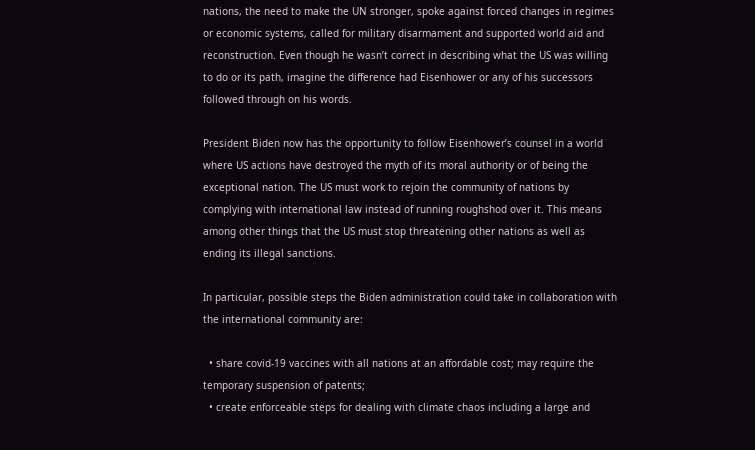nations, the need to make the UN stronger, spoke against forced changes in regimes or economic systems, called for military disarmament and supported world aid and reconstruction. Even though he wasn’t correct in describing what the US was willing to do or its path, imagine the difference had Eisenhower or any of his successors followed through on his words.

President Biden now has the opportunity to follow Eisenhower’s counsel in a world where US actions have destroyed the myth of its moral authority or of being the exceptional nation. The US must work to rejoin the community of nations by complying with international law instead of running roughshod over it. This means among other things that the US must stop threatening other nations as well as ending its illegal sanctions.

In particular, possible steps the Biden administration could take in collaboration with the international community are:

  • share covid-19 vaccines with all nations at an affordable cost; may require the temporary suspension of patents;
  • create enforceable steps for dealing with climate chaos including a large and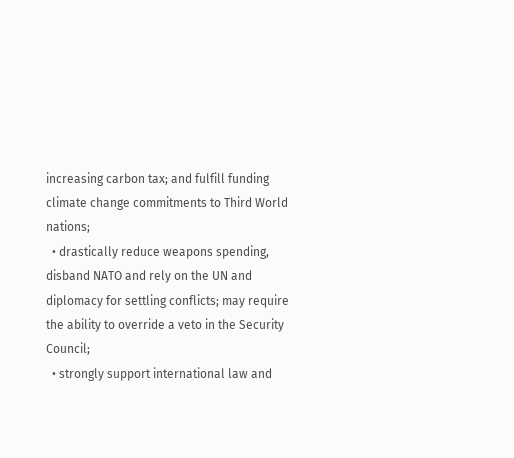increasing carbon tax; and fulfill funding climate change commitments to Third World nations;
  • drastically reduce weapons spending, disband NATO and rely on the UN and diplomacy for settling conflicts; may require the ability to override a veto in the Security Council;
  • strongly support international law and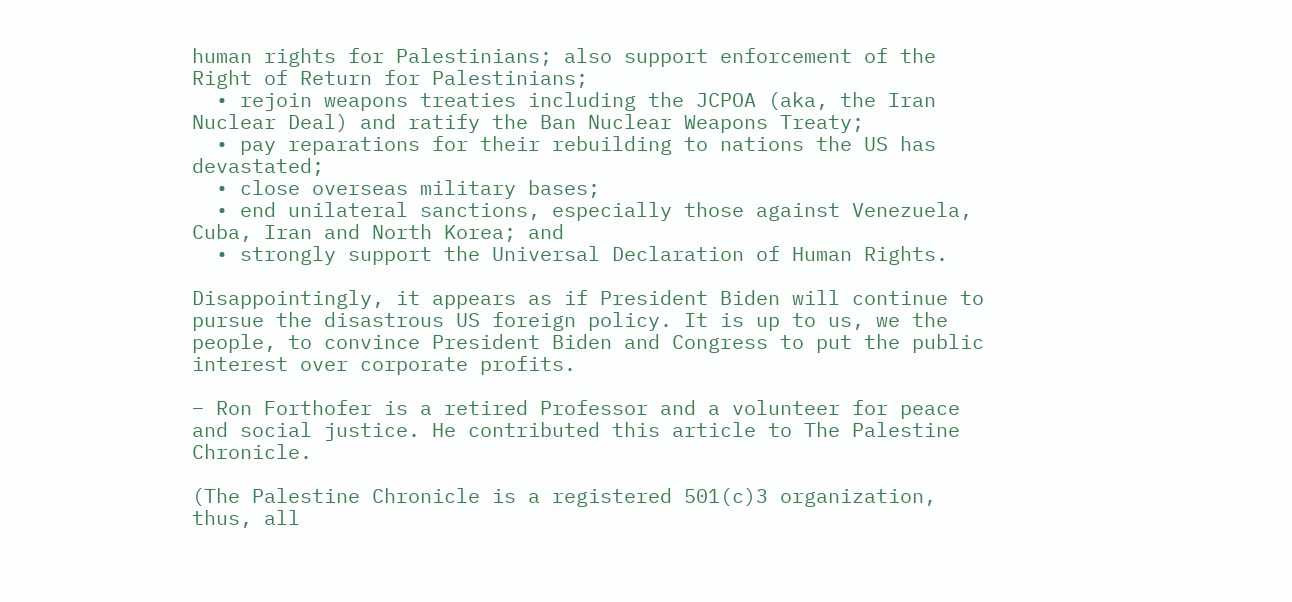human rights for Palestinians; also support enforcement of the Right of Return for Palestinians;
  • rejoin weapons treaties including the JCPOA (aka, the Iran Nuclear Deal) and ratify the Ban Nuclear Weapons Treaty;
  • pay reparations for their rebuilding to nations the US has devastated;
  • close overseas military bases;
  • end unilateral sanctions, especially those against Venezuela, Cuba, Iran and North Korea; and
  • strongly support the Universal Declaration of Human Rights.

Disappointingly, it appears as if President Biden will continue to pursue the disastrous US foreign policy. It is up to us, we the people, to convince President Biden and Congress to put the public interest over corporate profits.

– Ron Forthofer is a retired Professor and a volunteer for peace and social justice. He contributed this article to The Palestine Chronicle.

(The Palestine Chronicle is a registered 501(c)3 organization, thus, all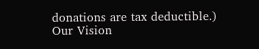donations are tax deductible.)
Our Vision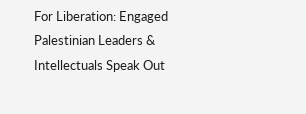For Liberation: Engaged Palestinian Leaders & Intellectuals Speak Out